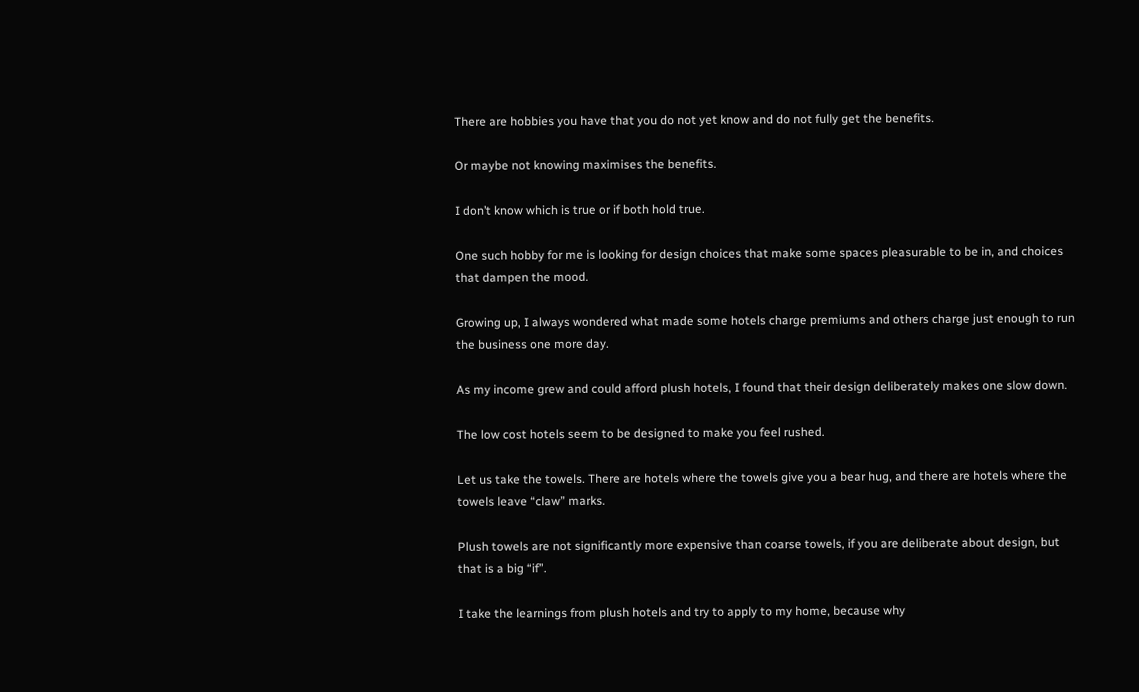There are hobbies you have that you do not yet know and do not fully get the benefits.

Or maybe not knowing maximises the benefits.

I don’t know which is true or if both hold true.

One such hobby for me is looking for design choices that make some spaces pleasurable to be in, and choices that dampen the mood.

Growing up, I always wondered what made some hotels charge premiums and others charge just enough to run the business one more day.

As my income grew and could afford plush hotels, I found that their design deliberately makes one slow down.

The low cost hotels seem to be designed to make you feel rushed.

Let us take the towels. There are hotels where the towels give you a bear hug, and there are hotels where the towels leave “claw” marks.

Plush towels are not significantly more expensive than coarse towels, if you are deliberate about design, but that is a big “if”.

I take the learnings from plush hotels and try to apply to my home, because why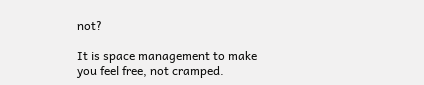not?

It is space management to make you feel free, not cramped.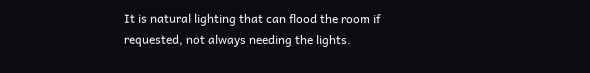It is natural lighting that can flood the room if requested, not always needing the lights.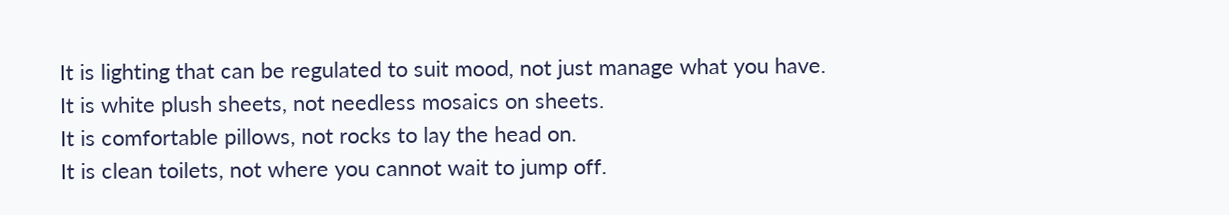It is lighting that can be regulated to suit mood, not just manage what you have.
It is white plush sheets, not needless mosaics on sheets.
It is comfortable pillows, not rocks to lay the head on.
It is clean toilets, not where you cannot wait to jump off.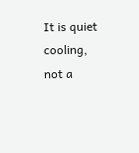It is quiet cooling, not a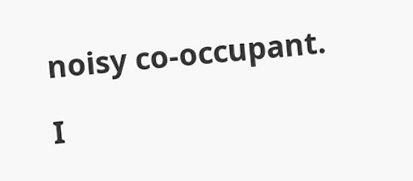noisy co-occupant.

I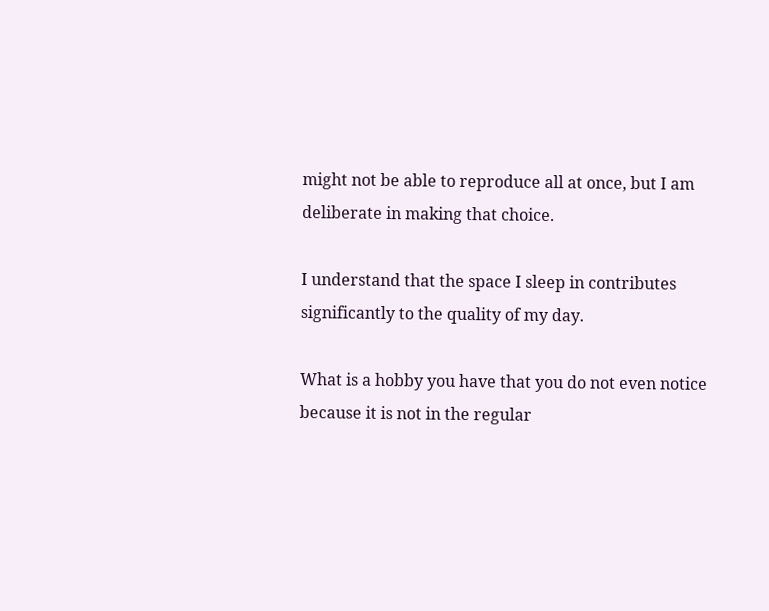might not be able to reproduce all at once, but I am deliberate in making that choice.

I understand that the space I sleep in contributes significantly to the quality of my day.

What is a hobby you have that you do not even notice because it is not in the regular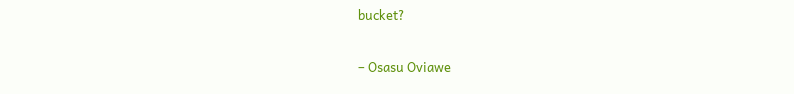bucket?

– Osasu Oviawe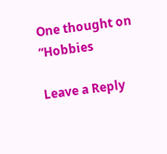One thought on “Hobbies

Leave a Reply